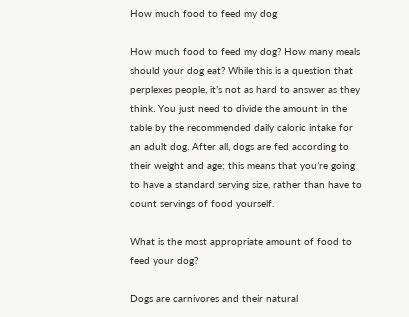How much food to feed my dog

How much food to feed my dog? How many meals should your dog eat? While this is a question that perplexes people, it’s not as hard to answer as they think. You just need to divide the amount in the table by the recommended daily caloric intake for an adult dog. After all, dogs are fed according to their weight and age; this means that you’re going to have a standard serving size, rather than have to count servings of food yourself.

What is the most appropriate amount of food to feed your dog?

Dogs are carnivores and their natural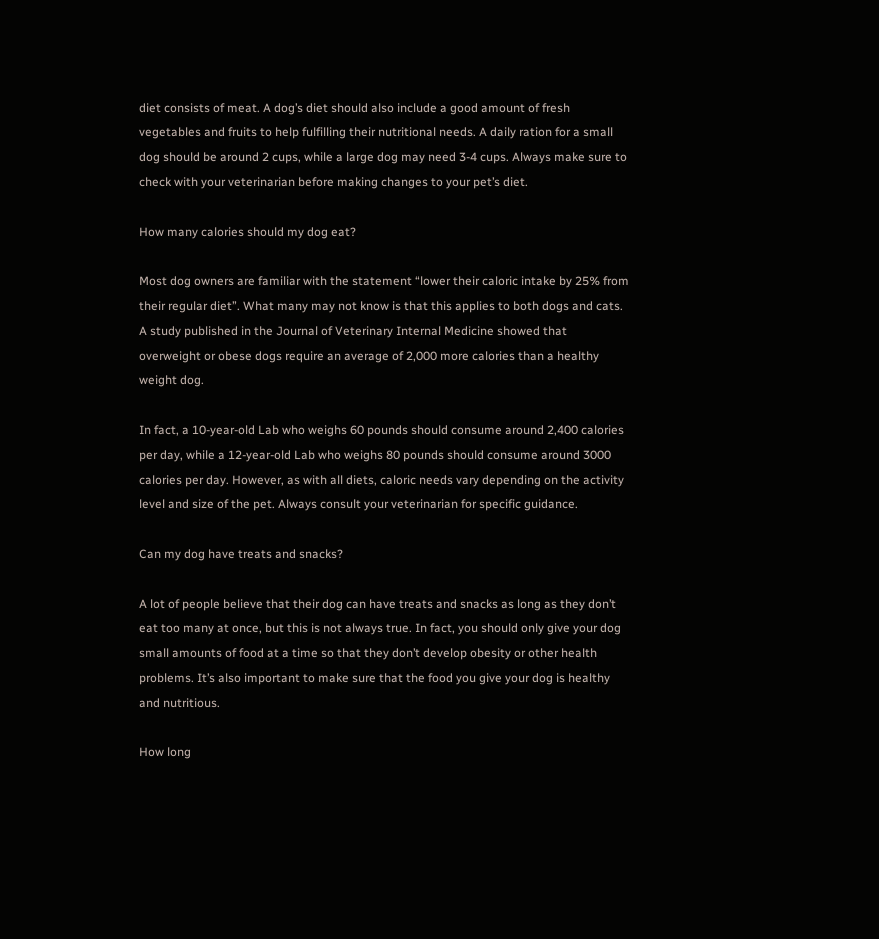diet consists of meat. A dog’s diet should also include a good amount of fresh vegetables and fruits to help fulfilling their nutritional needs. A daily ration for a small dog should be around 2 cups, while a large dog may need 3-4 cups. Always make sure to check with your veterinarian before making changes to your pet’s diet.

How many calories should my dog eat?

Most dog owners are familiar with the statement “lower their caloric intake by 25% from their regular diet”. What many may not know is that this applies to both dogs and cats. A study published in the Journal of Veterinary Internal Medicine showed that overweight or obese dogs require an average of 2,000 more calories than a healthy weight dog.

In fact, a 10-year-old Lab who weighs 60 pounds should consume around 2,400 calories per day, while a 12-year-old Lab who weighs 80 pounds should consume around 3000 calories per day. However, as with all diets, caloric needs vary depending on the activity level and size of the pet. Always consult your veterinarian for specific guidance.

Can my dog have treats and snacks?

A lot of people believe that their dog can have treats and snacks as long as they don’t eat too many at once, but this is not always true. In fact, you should only give your dog small amounts of food at a time so that they don’t develop obesity or other health problems. It’s also important to make sure that the food you give your dog is healthy and nutritious.

How long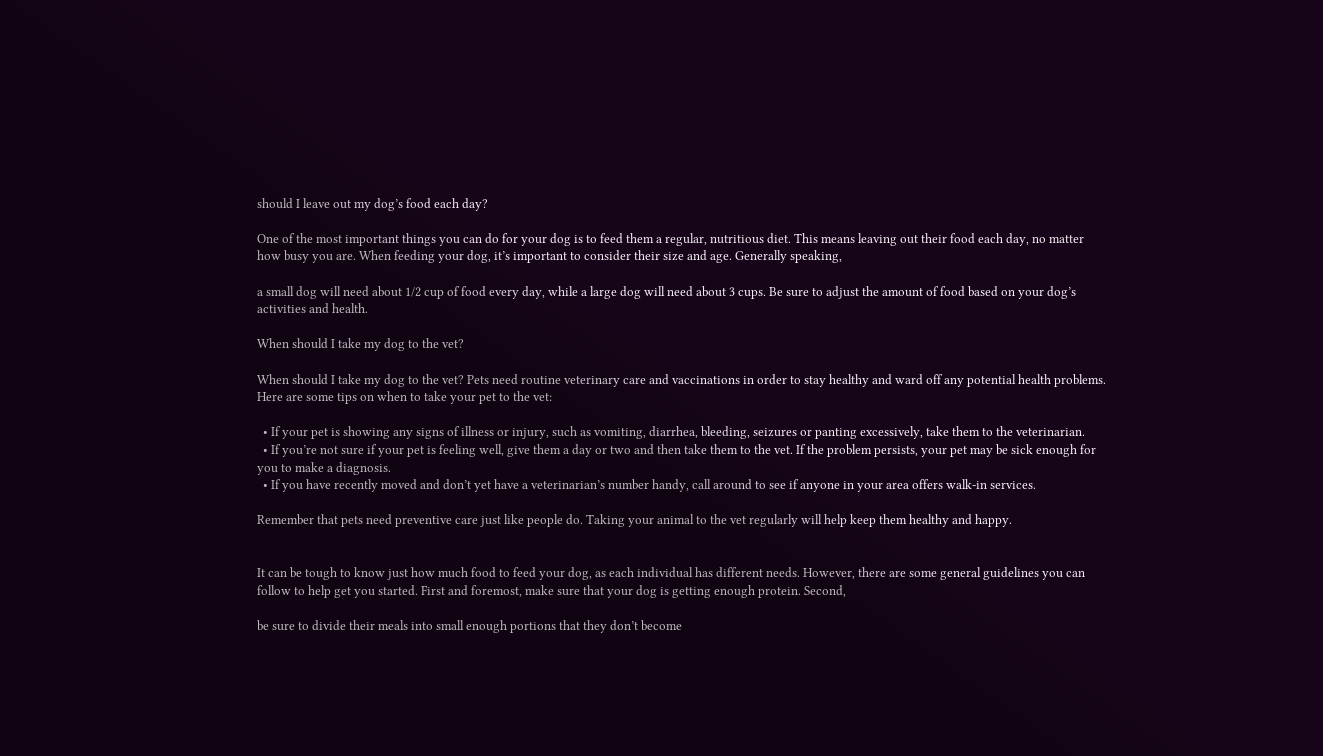should I leave out my dog’s food each day?

One of the most important things you can do for your dog is to feed them a regular, nutritious diet. This means leaving out their food each day, no matter how busy you are. When feeding your dog, it’s important to consider their size and age. Generally speaking,

a small dog will need about 1/2 cup of food every day, while a large dog will need about 3 cups. Be sure to adjust the amount of food based on your dog’s activities and health.

When should I take my dog to the vet?

When should I take my dog to the vet? Pets need routine veterinary care and vaccinations in order to stay healthy and ward off any potential health problems. Here are some tips on when to take your pet to the vet:

  • If your pet is showing any signs of illness or injury, such as vomiting, diarrhea, bleeding, seizures or panting excessively, take them to the veterinarian.
  • If you’re not sure if your pet is feeling well, give them a day or two and then take them to the vet. If the problem persists, your pet may be sick enough for you to make a diagnosis.
  • If you have recently moved and don’t yet have a veterinarian’s number handy, call around to see if anyone in your area offers walk-in services.

Remember that pets need preventive care just like people do. Taking your animal to the vet regularly will help keep them healthy and happy.


It can be tough to know just how much food to feed your dog, as each individual has different needs. However, there are some general guidelines you can follow to help get you started. First and foremost, make sure that your dog is getting enough protein. Second,

be sure to divide their meals into small enough portions that they don’t become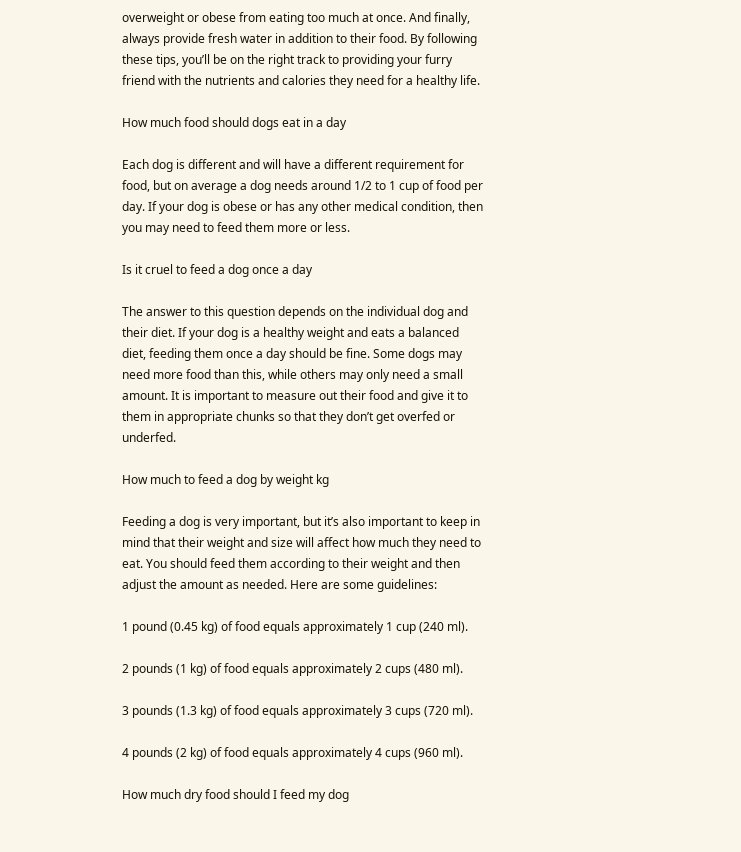overweight or obese from eating too much at once. And finally, always provide fresh water in addition to their food. By following these tips, you’ll be on the right track to providing your furry friend with the nutrients and calories they need for a healthy life.

How much food should dogs eat in a day

Each dog is different and will have a different requirement for food, but on average a dog needs around 1/2 to 1 cup of food per day. If your dog is obese or has any other medical condition, then you may need to feed them more or less.

Is it cruel to feed a dog once a day

The answer to this question depends on the individual dog and their diet. If your dog is a healthy weight and eats a balanced diet, feeding them once a day should be fine. Some dogs may need more food than this, while others may only need a small amount. It is important to measure out their food and give it to them in appropriate chunks so that they don’t get overfed or underfed.

How much to feed a dog by weight kg

Feeding a dog is very important, but it’s also important to keep in mind that their weight and size will affect how much they need to eat. You should feed them according to their weight and then adjust the amount as needed. Here are some guidelines:

1 pound (0.45 kg) of food equals approximately 1 cup (240 ml).

2 pounds (1 kg) of food equals approximately 2 cups (480 ml).

3 pounds (1.3 kg) of food equals approximately 3 cups (720 ml).

4 pounds (2 kg) of food equals approximately 4 cups (960 ml).

How much dry food should I feed my dog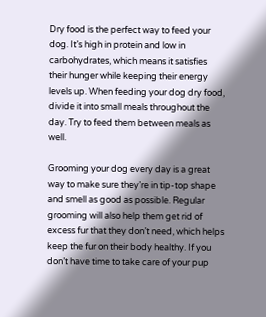Dry food is the perfect way to feed your dog. It’s high in protein and low in carbohydrates, which means it satisfies their hunger while keeping their energy levels up. When feeding your dog dry food, divide it into small meals throughout the day. Try to feed them between meals as well.

Grooming your dog every day is a great way to make sure they’re in tip-top shape and smell as good as possible. Regular grooming will also help them get rid of excess fur that they don’t need, which helps keep the fur on their body healthy. If you don’t have time to take care of your pup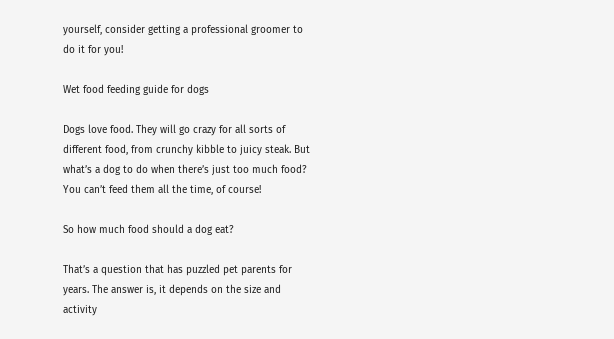yourself, consider getting a professional groomer to do it for you!

Wet food feeding guide for dogs

Dogs love food. They will go crazy for all sorts of different food, from crunchy kibble to juicy steak. But what’s a dog to do when there’s just too much food? You can’t feed them all the time, of course!

So how much food should a dog eat?

That’s a question that has puzzled pet parents for years. The answer is, it depends on the size and activity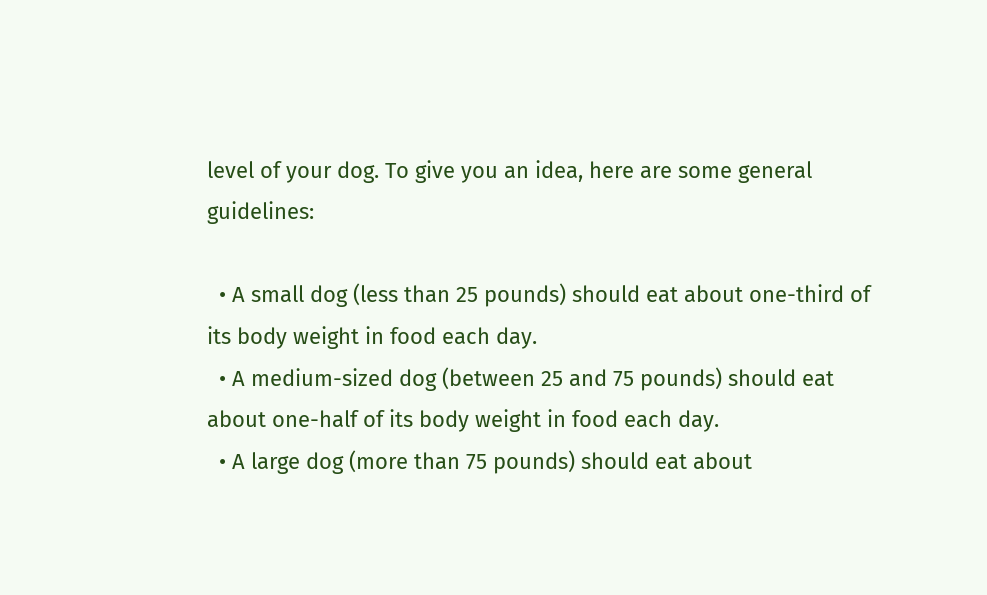level of your dog. To give you an idea, here are some general guidelines:

  • A small dog (less than 25 pounds) should eat about one-third of its body weight in food each day.
  • A medium-sized dog (between 25 and 75 pounds) should eat about one-half of its body weight in food each day.
  • A large dog (more than 75 pounds) should eat about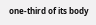one-third of its body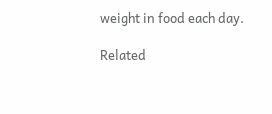weight in food each day.

Related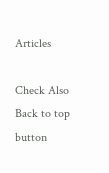Articles

Check Also
Back to top button